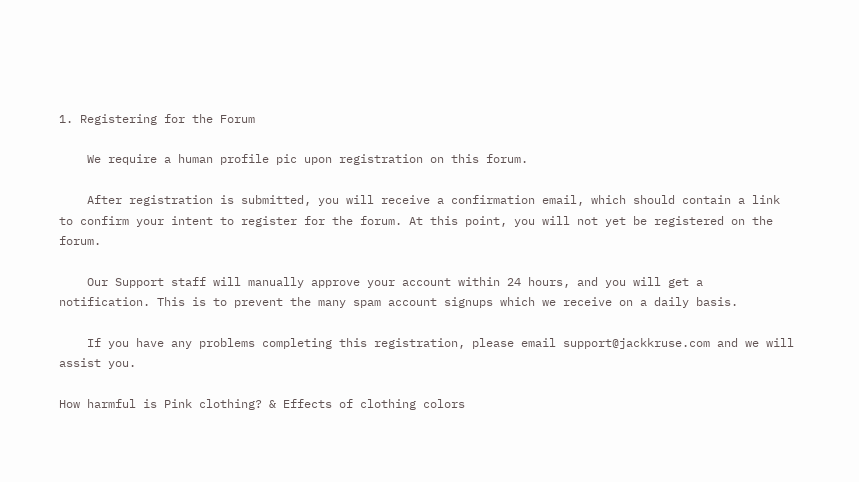1. Registering for the Forum

    We require a human profile pic upon registration on this forum.

    After registration is submitted, you will receive a confirmation email, which should contain a link to confirm your intent to register for the forum. At this point, you will not yet be registered on the forum.

    Our Support staff will manually approve your account within 24 hours, and you will get a notification. This is to prevent the many spam account signups which we receive on a daily basis.

    If you have any problems completing this registration, please email support@jackkruse.com and we will assist you.

How harmful is Pink clothing? & Effects of clothing colors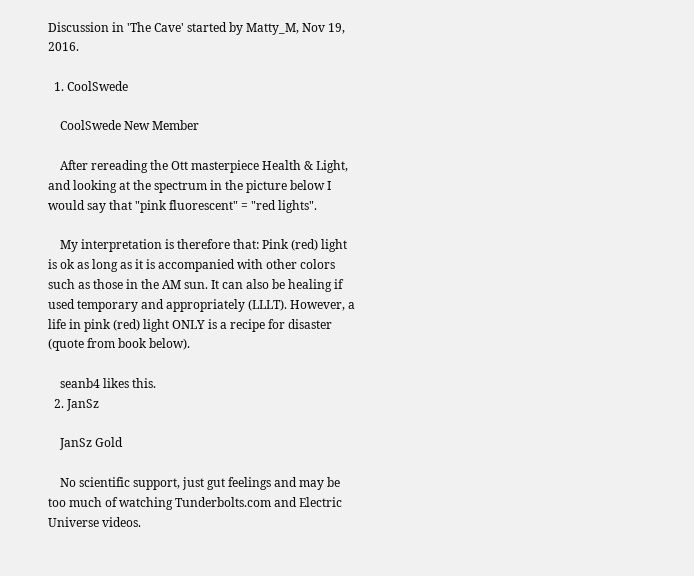Discussion in 'The Cave' started by Matty_M, Nov 19, 2016.

  1. CoolSwede

    CoolSwede New Member

    After rereading the Ott masterpiece Health & Light, and looking at the spectrum in the picture below I would say that "pink fluorescent" = "red lights".

    My interpretation is therefore that: Pink (red) light is ok as long as it is accompanied with other colors such as those in the AM sun. It can also be healing if used temporary and appropriately (LLLT). However, a life in pink (red) light ONLY is a recipe for disaster (quote from book below).

    seanb4 likes this.
  2. JanSz

    JanSz Gold

    No scientific support, just gut feelings and may be too much of watching Tunderbolts.com and Electric Universe videos.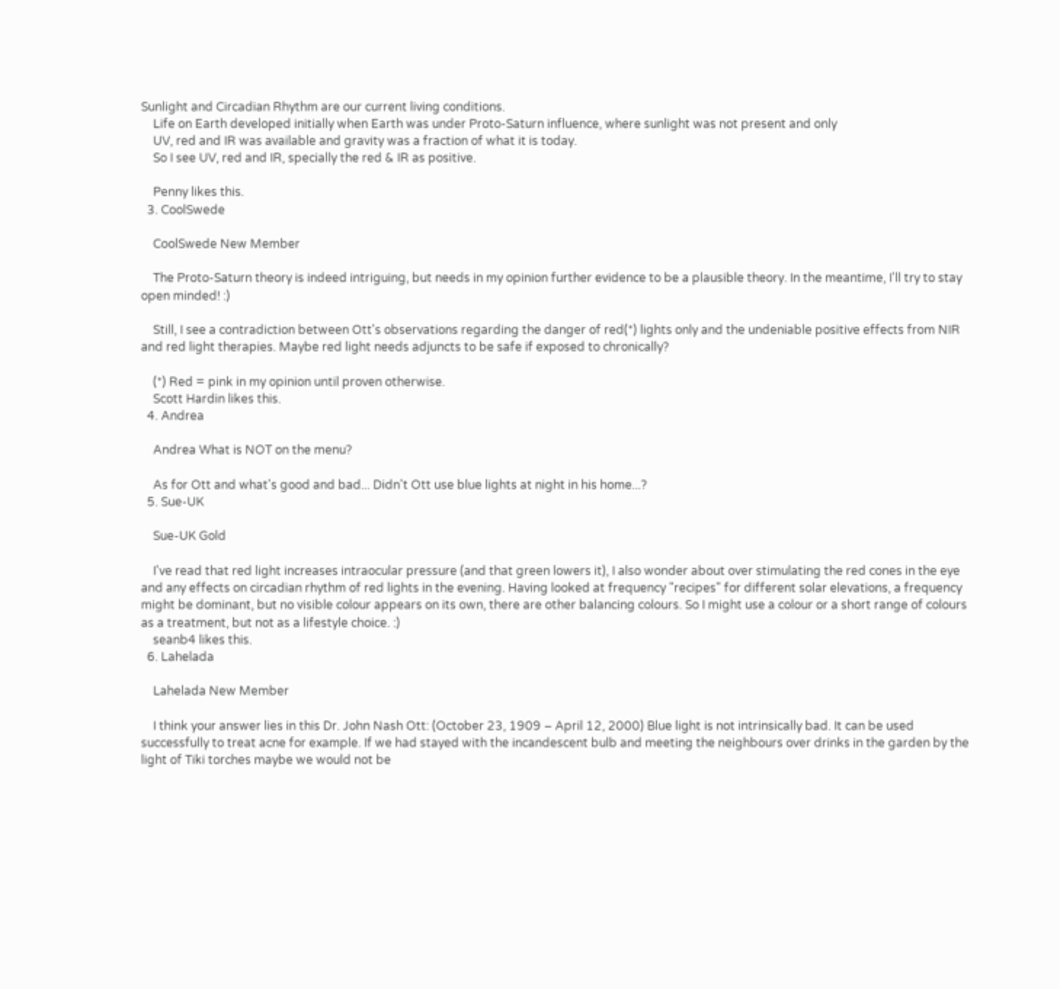Sunlight and Circadian Rhythm are our current living conditions.
    Life on Earth developed initially when Earth was under Proto-Saturn influence, where sunlight was not present and only
    UV, red and IR was available and gravity was a fraction of what it is today.
    So I see UV, red and IR, specially the red & IR as positive.

    Penny likes this.
  3. CoolSwede

    CoolSwede New Member

    The Proto-Saturn theory is indeed intriguing, but needs in my opinion further evidence to be a plausible theory. In the meantime, I'll try to stay open minded! :)

    Still, I see a contradiction between Ott's observations regarding the danger of red(*) lights only and the undeniable positive effects from NIR and red light therapies. Maybe red light needs adjuncts to be safe if exposed to chronically?

    (*) Red = pink in my opinion until proven otherwise.
    Scott Hardin likes this.
  4. Andrea

    Andrea What is NOT on the menu?

    As for Ott and what's good and bad... Didn't Ott use blue lights at night in his home...?
  5. Sue-UK

    Sue-UK Gold

    I've read that red light increases intraocular pressure (and that green lowers it), I also wonder about over stimulating the red cones in the eye and any effects on circadian rhythm of red lights in the evening. Having looked at frequency "recipes" for different solar elevations, a frequency might be dominant, but no visible colour appears on its own, there are other balancing colours. So I might use a colour or a short range of colours as a treatment, but not as a lifestyle choice. :)
    seanb4 likes this.
  6. Lahelada

    Lahelada New Member

    I think your answer lies in this Dr. John Nash Ott: (October 23, 1909 – April 12, 2000) Blue light is not intrinsically bad. It can be used successfully to treat acne for example. If we had stayed with the incandescent bulb and meeting the neighbours over drinks in the garden by the light of Tiki torches maybe we would not be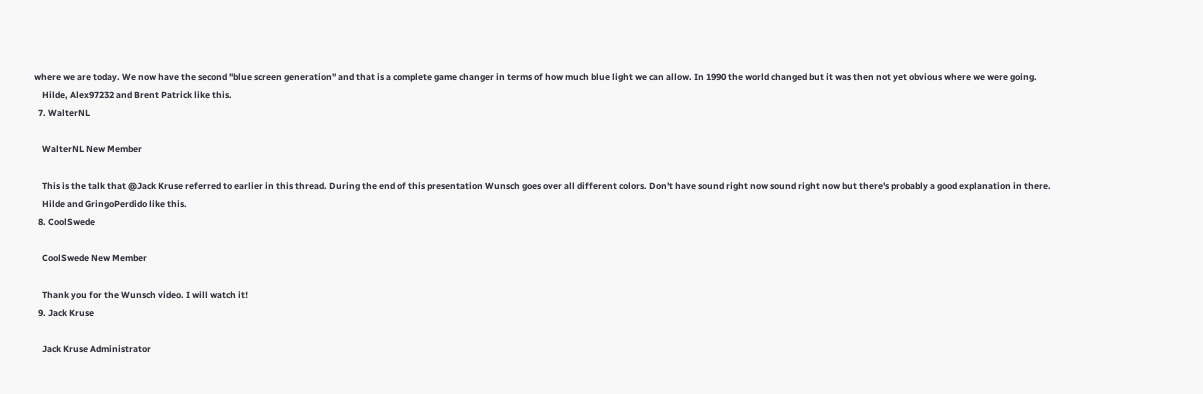where we are today. We now have the second "blue screen generation" and that is a complete game changer in terms of how much blue light we can allow. In 1990 the world changed but it was then not yet obvious where we were going.
    Hilde, Alex97232 and Brent Patrick like this.
  7. WalterNL

    WalterNL New Member

    This is the talk that @Jack Kruse referred to earlier in this thread. During the end of this presentation Wunsch goes over all different colors. Don't have sound right now sound right now but there's probably a good explanation in there.
    Hilde and GringoPerdido like this.
  8. CoolSwede

    CoolSwede New Member

    Thank you for the Wunsch video. I will watch it!
  9. Jack Kruse

    Jack Kruse Administrator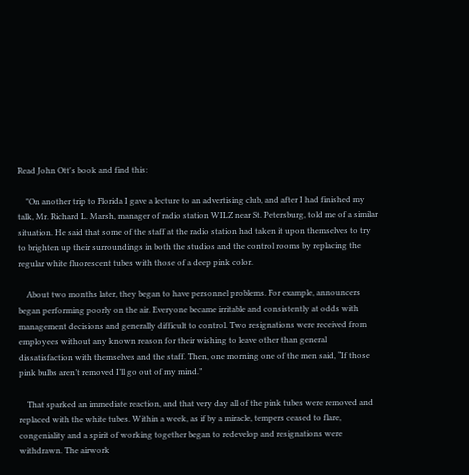Read John Ott's book and find this:

    "On another trip to Florida I gave a lecture to an advertising club, and after I had finished my talk, Mr. Richard L. Marsh, manager of radio station WILZ near St. Petersburg, told me of a similar situation. He said that some of the staff at the radio station had taken it upon themselves to try to brighten up their surroundings in both the studios and the control rooms by replacing the regular white fluorescent tubes with those of a deep pink color.

    About two months later, they began to have personnel problems. For example, announcers began performing poorly on the air. Everyone became irritable and consistently at odds with management decisions and generally difficult to control. Two resignations were received from employees without any known reason for their wishing to leave other than general dissatisfaction with themselves and the staff. Then, one morning one of the men said, “If those pink bulbs aren’t removed I’ll go out of my mind.”

    That sparked an immediate reaction, and that very day all of the pink tubes were removed and replaced with the white tubes. Within a week, as if by a miracle, tempers ceased to flare, congeniality and a spirit of working together began to redevelop and resignations were withdrawn. The airwork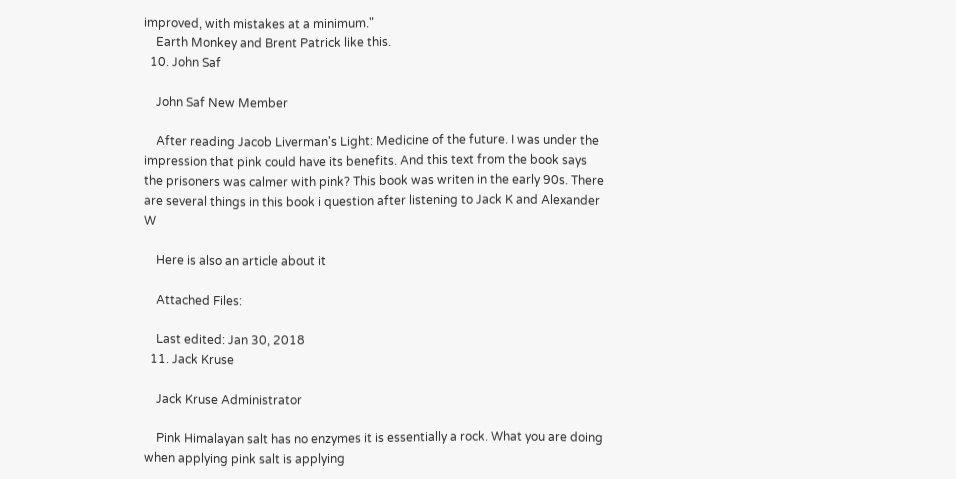improved, with mistakes at a minimum."
    Earth Monkey and Brent Patrick like this.
  10. John Saf

    John Saf New Member

    After reading Jacob Liverman's Light: Medicine of the future. I was under the impression that pink could have its benefits. And this text from the book says the prisoners was calmer with pink? This book was writen in the early 90s. There are several things in this book i question after listening to Jack K and Alexander W

    Here is also an article about it

    Attached Files:

    Last edited: Jan 30, 2018
  11. Jack Kruse

    Jack Kruse Administrator

    Pink Himalayan salt has no enzymes it is essentially a rock. What you are doing when applying pink salt is applying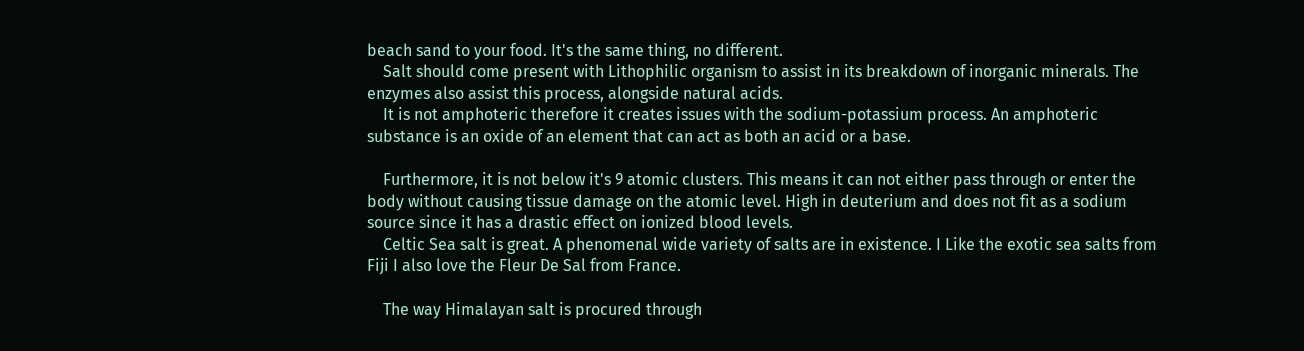beach sand to your food. It's the same thing, no different.
    Salt should come present with Lithophilic organism to assist in its breakdown of inorganic minerals. The enzymes also assist this process, alongside natural acids.
    It is not amphoteric therefore it creates issues with the sodium-potassium process. An amphoteric substance is an oxide of an element that can act as both an acid or a base.

    Furthermore, it is not below it's 9 atomic clusters. This means it can not either pass through or enter the body without causing tissue damage on the atomic level. High in deuterium and does not fit as a sodium source since it has a drastic effect on ionized blood levels.
    Celtic Sea salt is great. A phenomenal wide variety of salts are in existence. I Like the exotic sea salts from Fiji I also love the Fleur De Sal from France.

    The way Himalayan salt is procured through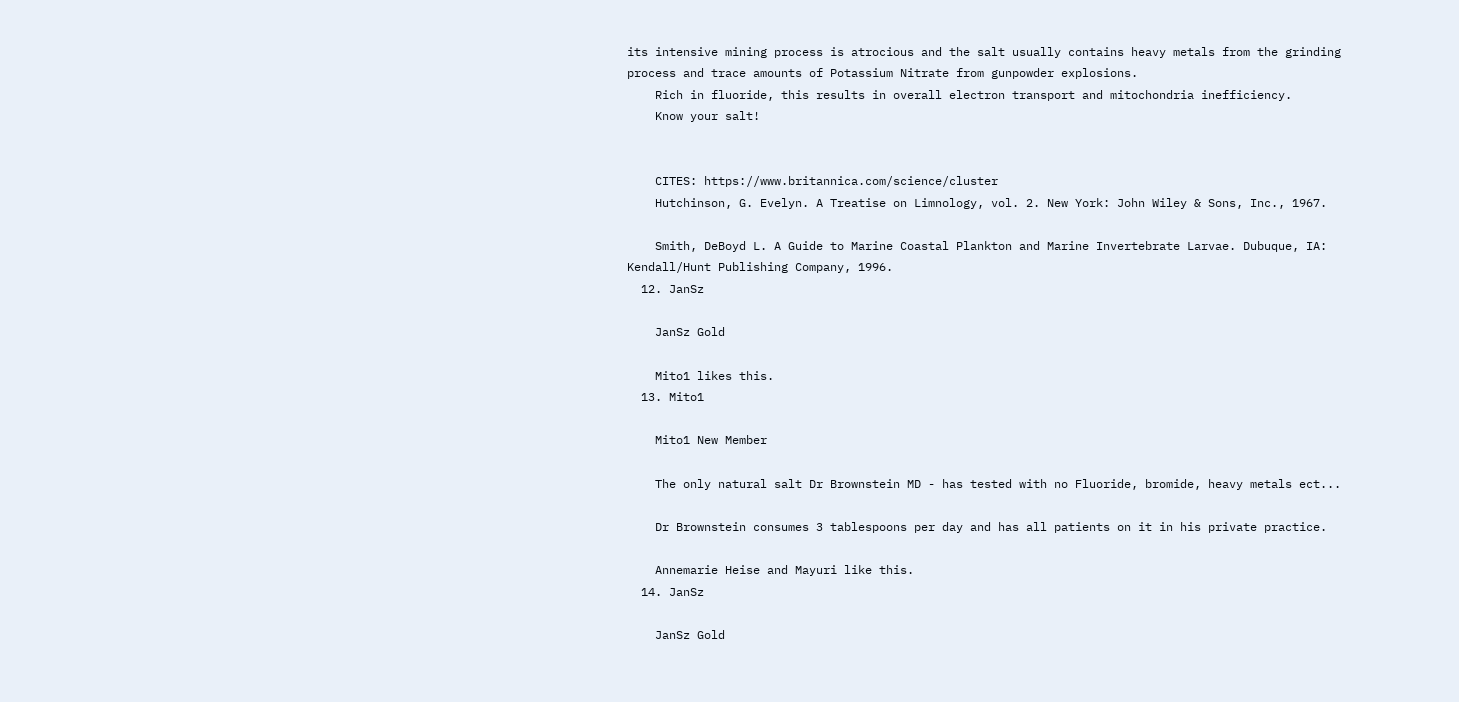its intensive mining process is atrocious and the salt usually contains heavy metals from the grinding process and trace amounts of Potassium Nitrate from gunpowder explosions.
    Rich in fluoride, this results in overall electron transport and mitochondria inefficiency.
    Know your salt!


    CITES: https://www.britannica.com/science/cluster
    Hutchinson, G. Evelyn. A Treatise on Limnology, vol. 2. New York: John Wiley & Sons, Inc., 1967.

    Smith, DeBoyd L. A Guide to Marine Coastal Plankton and Marine Invertebrate Larvae. Dubuque, IA: Kendall/Hunt Publishing Company, 1996.
  12. JanSz

    JanSz Gold

    Mito1 likes this.
  13. Mito1

    Mito1 New Member

    The only natural salt Dr Brownstein MD - has tested with no Fluoride, bromide, heavy metals ect...

    Dr Brownstein consumes 3 tablespoons per day and has all patients on it in his private practice.

    Annemarie Heise and Mayuri like this.
  14. JanSz

    JanSz Gold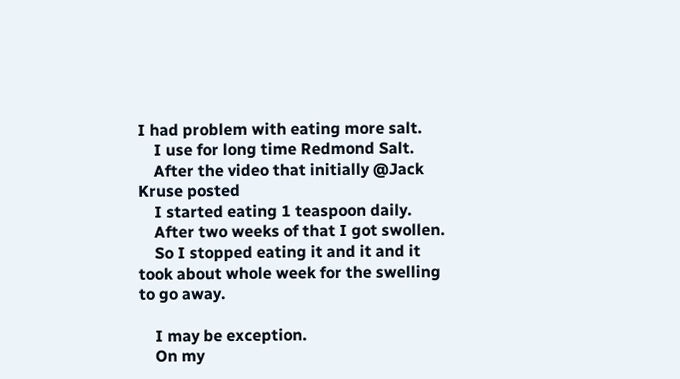I had problem with eating more salt.
    I use for long time Redmond Salt.
    After the video that initially @Jack Kruse posted
    I started eating 1 teaspoon daily.
    After two weeks of that I got swollen.
    So I stopped eating it and it and it took about whole week for the swelling to go away.

    I may be exception.
    On my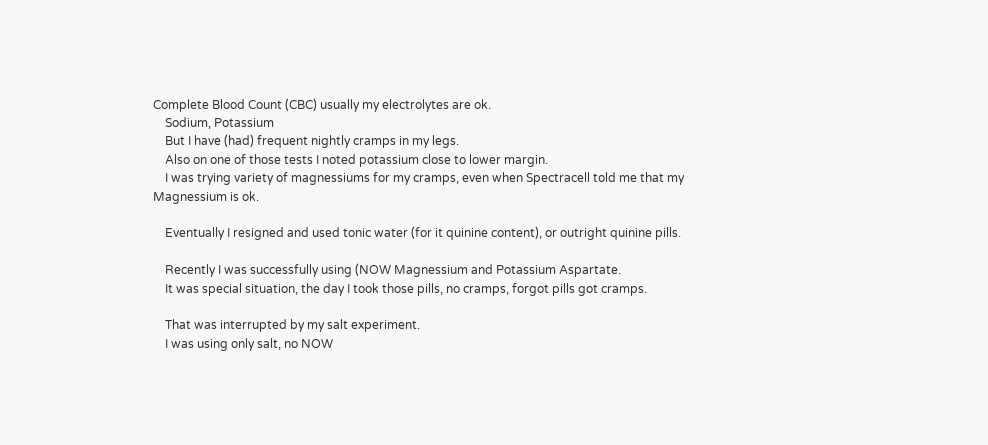Complete Blood Count (CBC) usually my electrolytes are ok.
    Sodium, Potassium
    But I have (had) frequent nightly cramps in my legs.
    Also on one of those tests I noted potassium close to lower margin.
    I was trying variety of magnessiums for my cramps, even when Spectracell told me that my Magnessium is ok.

    Eventually I resigned and used tonic water (for it quinine content), or outright quinine pills.

    Recently I was successfully using (NOW Magnessium and Potassium Aspartate.
    It was special situation, the day I took those pills, no cramps, forgot pills got cramps.

    That was interrupted by my salt experiment.
    I was using only salt, no NOW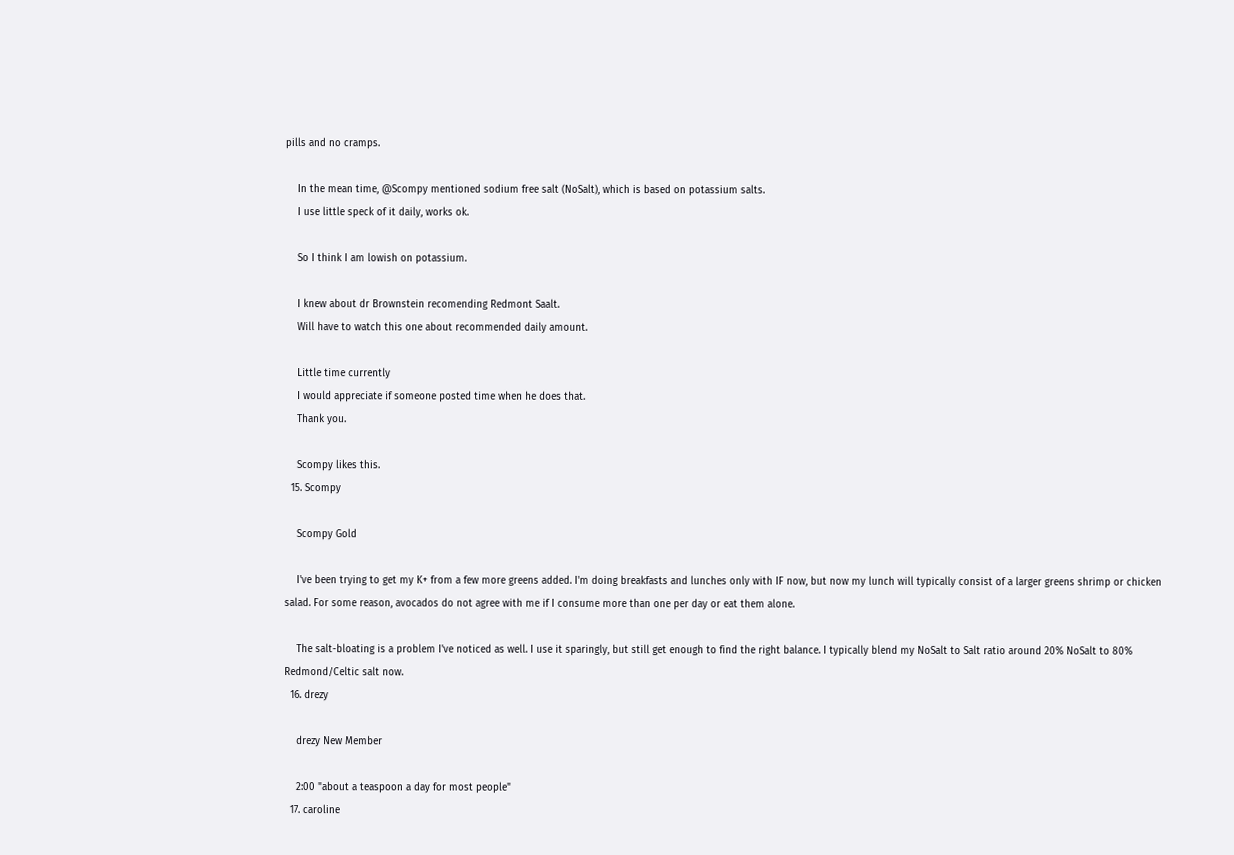pills and no cramps.

    In the mean time, @Scompy mentioned sodium free salt (NoSalt), which is based on potassium salts.
    I use little speck of it daily, works ok.

    So I think I am lowish on potassium.

    I knew about dr Brownstein recomending Redmont Saalt.
    Will have to watch this one about recommended daily amount.

    Little time currently
    I would appreciate if someone posted time when he does that.
    Thank you.

    Scompy likes this.
  15. Scompy

    Scompy Gold

    I've been trying to get my K+ from a few more greens added. I'm doing breakfasts and lunches only with IF now, but now my lunch will typically consist of a larger greens shrimp or chicken salad. For some reason, avocados do not agree with me if I consume more than one per day or eat them alone.

    The salt-bloating is a problem I've noticed as well. I use it sparingly, but still get enough to find the right balance. I typically blend my NoSalt to Salt ratio around 20% NoSalt to 80% Redmond/Celtic salt now.
  16. drezy

    drezy New Member

    2:00 "about a teaspoon a day for most people"
  17. caroline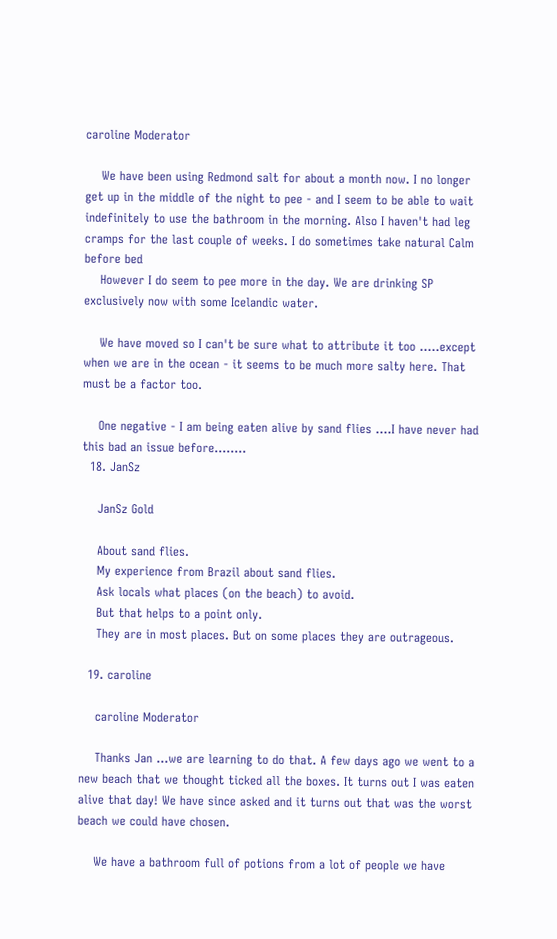caroline Moderator

    We have been using Redmond salt for about a month now. I no longer get up in the middle of the night to pee - and I seem to be able to wait indefinitely to use the bathroom in the morning. Also I haven't had leg cramps for the last couple of weeks. I do sometimes take natural Calm before bed
    However I do seem to pee more in the day. We are drinking SP exclusively now with some Icelandic water.

    We have moved so I can't be sure what to attribute it too .....except when we are in the ocean - it seems to be much more salty here. That must be a factor too.

    One negative - I am being eaten alive by sand flies ....I have never had this bad an issue before........
  18. JanSz

    JanSz Gold

    About sand flies.
    My experience from Brazil about sand flies.
    Ask locals what places (on the beach) to avoid.
    But that helps to a point only.
    They are in most places. But on some places they are outrageous.

  19. caroline

    caroline Moderator

    Thanks Jan ...we are learning to do that. A few days ago we went to a new beach that we thought ticked all the boxes. It turns out I was eaten alive that day! We have since asked and it turns out that was the worst beach we could have chosen.

    We have a bathroom full of potions from a lot of people we have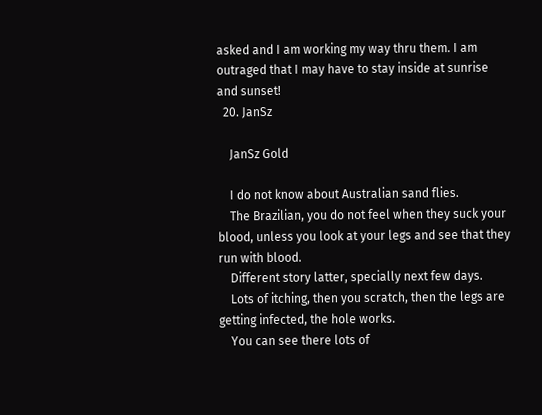asked and I am working my way thru them. I am outraged that I may have to stay inside at sunrise and sunset!
  20. JanSz

    JanSz Gold

    I do not know about Australian sand flies.
    The Brazilian, you do not feel when they suck your blood, unless you look at your legs and see that they run with blood.
    Different story latter, specially next few days.
    Lots of itching, then you scratch, then the legs are getting infected, the hole works.
    You can see there lots of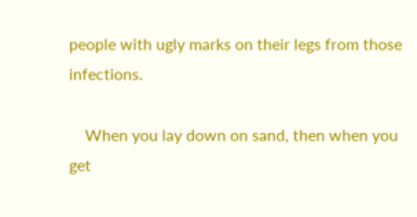people with ugly marks on their legs from those infections.

    When you lay down on sand, then when you get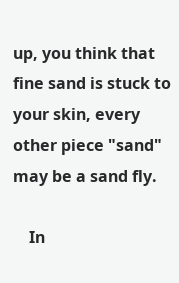up, you think that fine sand is stuck to your skin, every other piece "sand" may be a sand fly.

    In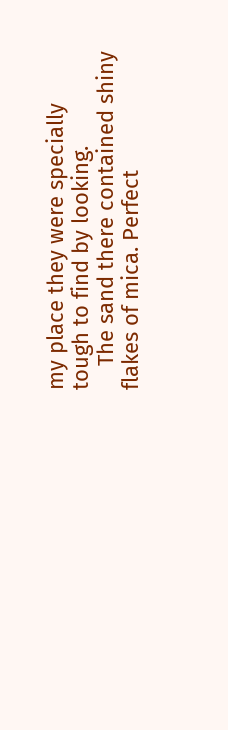my place they were specially tough to find by looking.
    The sand there contained shiny flakes of mica. Perfect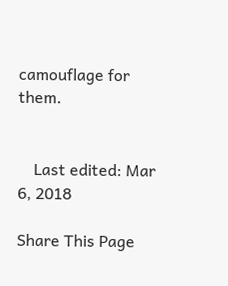camouflage for them.


    Last edited: Mar 6, 2018

Share This Page